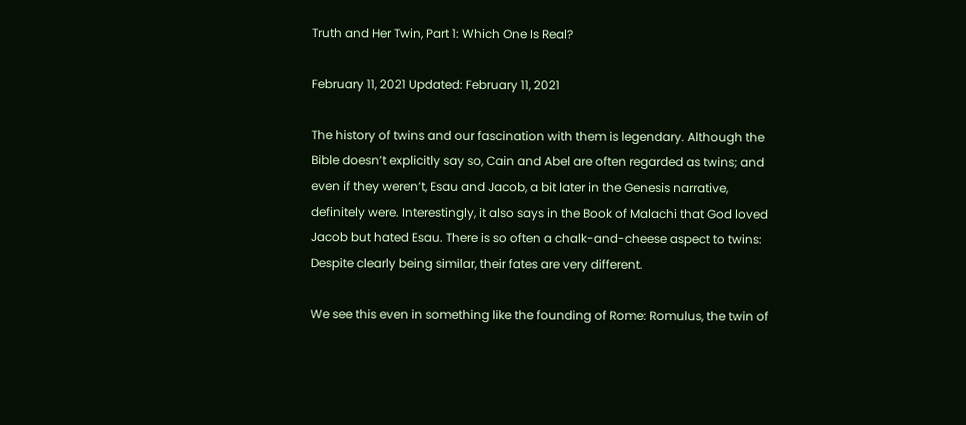Truth and Her Twin, Part 1: Which One Is Real?

February 11, 2021 Updated: February 11, 2021

The history of twins and our fascination with them is legendary. Although the Bible doesn’t explicitly say so, Cain and Abel are often regarded as twins; and even if they weren’t, Esau and Jacob, a bit later in the Genesis narrative, definitely were. Interestingly, it also says in the Book of Malachi that God loved Jacob but hated Esau. There is so often a chalk-and-cheese aspect to twins: Despite clearly being similar, their fates are very different.

We see this even in something like the founding of Rome: Romulus, the twin of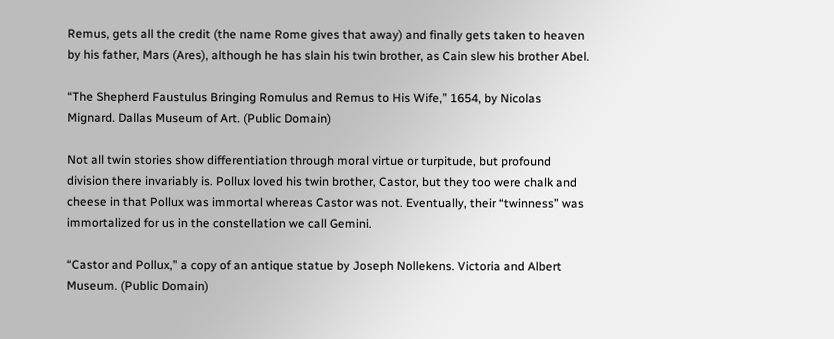Remus, gets all the credit (the name Rome gives that away) and finally gets taken to heaven by his father, Mars (Ares), although he has slain his twin brother, as Cain slew his brother Abel.

“The Shepherd Faustulus Bringing Romulus and Remus to His Wife,” 1654, by Nicolas Mignard. Dallas Museum of Art. (Public Domain)

Not all twin stories show differentiation through moral virtue or turpitude, but profound division there invariably is. Pollux loved his twin brother, Castor, but they too were chalk and cheese in that Pollux was immortal whereas Castor was not. Eventually, their “twinness” was immortalized for us in the constellation we call Gemini.

“Castor and Pollux,” a copy of an antique statue by Joseph Nollekens. Victoria and Albert Museum. (Public Domain)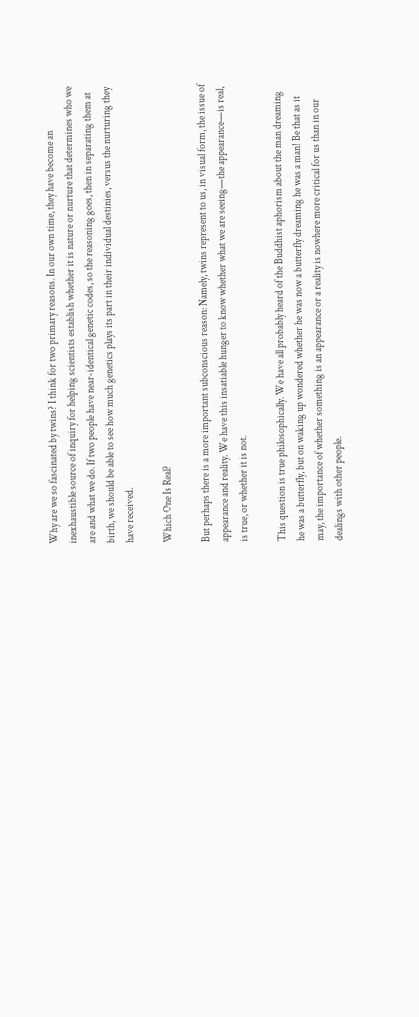Why are we so fascinated by twins? I think for two primary reasons. In our own time, they have become an inexhaustible source of inquiry for helping scientists establish whether it is nature or nurture that determines who we are and what we do. If two people have near-identical genetic codes, so the reasoning goes, then in separating them at birth, we should be able to see how much genetics plays its part in their individual destinies, versus the nurturing they have received.

Which One Is Real?

But perhaps there is a more important subconscious reason: Namely, twins represent to us, in visual form, the issue of appearance and reality. We have this insatiable hunger to know whether what we are seeing—the appearance—is real, is true, or whether it is not.

This question is true philosophically. We have all probably heard of the Buddhist aphorism about the man dreaming he was a butterfly, but on waking up wondered whether he was now a butterfly dreaming he was a man! Be that as it may, the importance of whether something is an appearance or a reality is nowhere more critical for us than in our dealings with other people.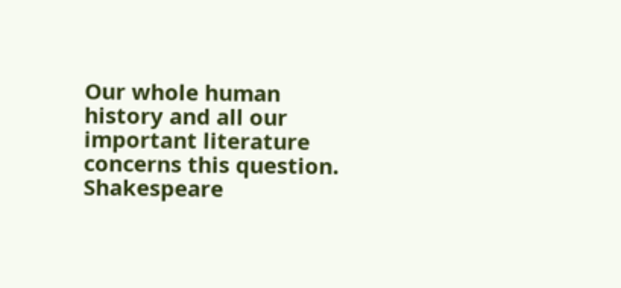Our whole human history and all our important literature concerns this question. Shakespeare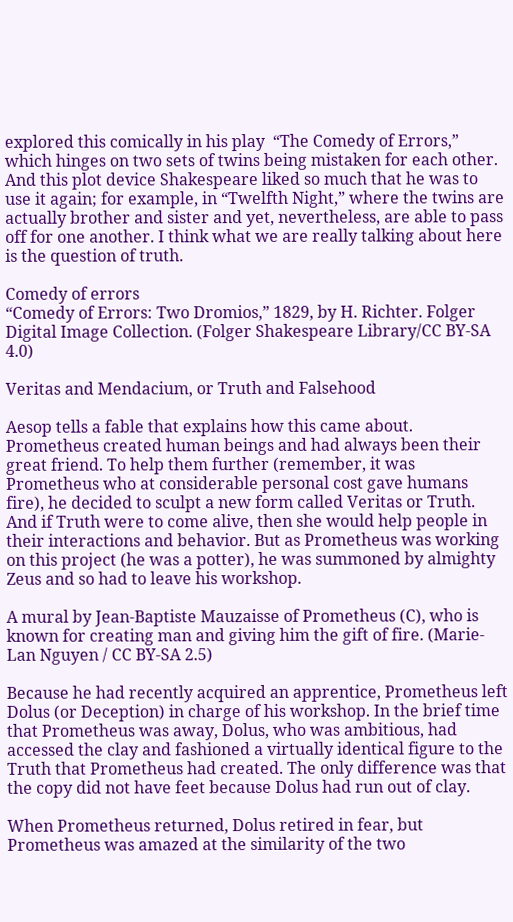explored this comically in his play  “The Comedy of Errors,” which hinges on two sets of twins being mistaken for each other. And this plot device Shakespeare liked so much that he was to use it again; for example, in “Twelfth Night,” where the twins are actually brother and sister and yet, nevertheless, are able to pass off for one another. I think what we are really talking about here is the question of truth.

Comedy of errors
“Comedy of Errors: Two Dromios,” 1829, by H. Richter. Folger Digital Image Collection. (Folger Shakespeare Library/CC BY-SA 4.0)

Veritas and Mendacium, or Truth and Falsehood

Aesop tells a fable that explains how this came about. Prometheus created human beings and had always been their great friend. To help them further (remember, it was Prometheus who at considerable personal cost gave humans fire), he decided to sculpt a new form called Veritas or Truth. And if Truth were to come alive, then she would help people in their interactions and behavior. But as Prometheus was working on this project (he was a potter), he was summoned by almighty Zeus and so had to leave his workshop.

A mural by Jean-Baptiste Mauzaisse of Prometheus (C), who is known for creating man and giving him the gift of fire. (Marie-Lan Nguyen / CC BY-SA 2.5)

Because he had recently acquired an apprentice, Prometheus left Dolus (or Deception) in charge of his workshop. In the brief time that Prometheus was away, Dolus, who was ambitious, had accessed the clay and fashioned a virtually identical figure to the Truth that Prometheus had created. The only difference was that the copy did not have feet because Dolus had run out of clay.

When Prometheus returned, Dolus retired in fear, but Prometheus was amazed at the similarity of the two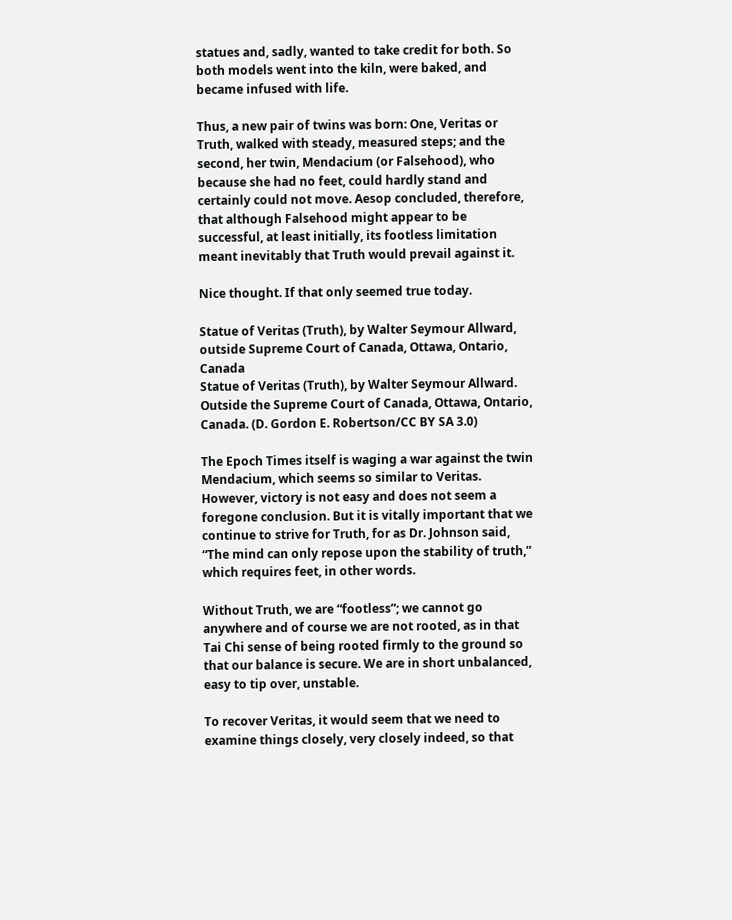statues and, sadly, wanted to take credit for both. So both models went into the kiln, were baked, and became infused with life.

Thus, a new pair of twins was born: One, Veritas or Truth, walked with steady, measured steps; and the second, her twin, Mendacium (or Falsehood), who because she had no feet, could hardly stand and certainly could not move. Aesop concluded, therefore, that although Falsehood might appear to be successful, at least initially, its footless limitation meant inevitably that Truth would prevail against it.

Nice thought. If that only seemed true today.

Statue of Veritas (Truth), by Walter Seymour Allward, outside Supreme Court of Canada, Ottawa, Ontario, Canada
Statue of Veritas (Truth), by Walter Seymour Allward. Outside the Supreme Court of Canada, Ottawa, Ontario, Canada. (D. Gordon E. Robertson/CC BY SA 3.0)

The Epoch Times itself is waging a war against the twin Mendacium, which seems so similar to Veritas. However, victory is not easy and does not seem a foregone conclusion. But it is vitally important that we continue to strive for Truth, for as Dr. Johnson said, “The mind can only repose upon the stability of truth,” which requires feet, in other words.

Without Truth, we are “footless”; we cannot go anywhere and of course we are not rooted, as in that Tai Chi sense of being rooted firmly to the ground so that our balance is secure. We are in short unbalanced, easy to tip over, unstable.

To recover Veritas, it would seem that we need to examine things closely, very closely indeed, so that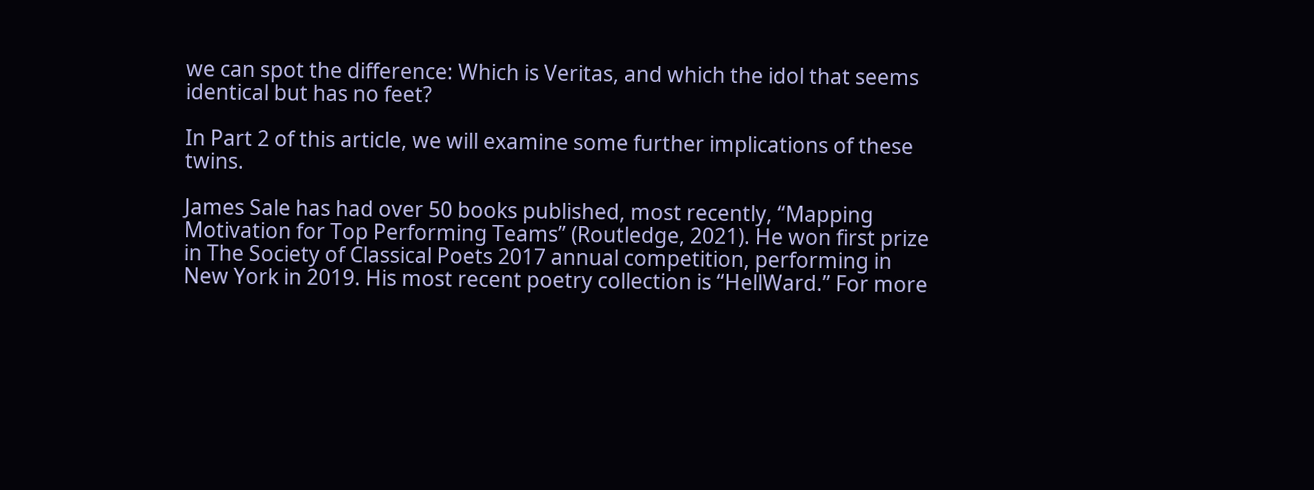we can spot the difference: Which is Veritas, and which the idol that seems identical but has no feet?

In Part 2 of this article, we will examine some further implications of these twins.

James Sale has had over 50 books published, most recently, “Mapping Motivation for Top Performing Teams” (Routledge, 2021). He won first prize in The Society of Classical Poets 2017 annual competition, performing in New York in 2019. His most recent poetry collection is “HellWard.” For more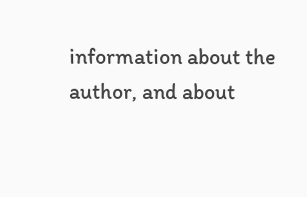information about the author, and about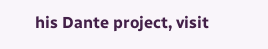his Dante project, visit